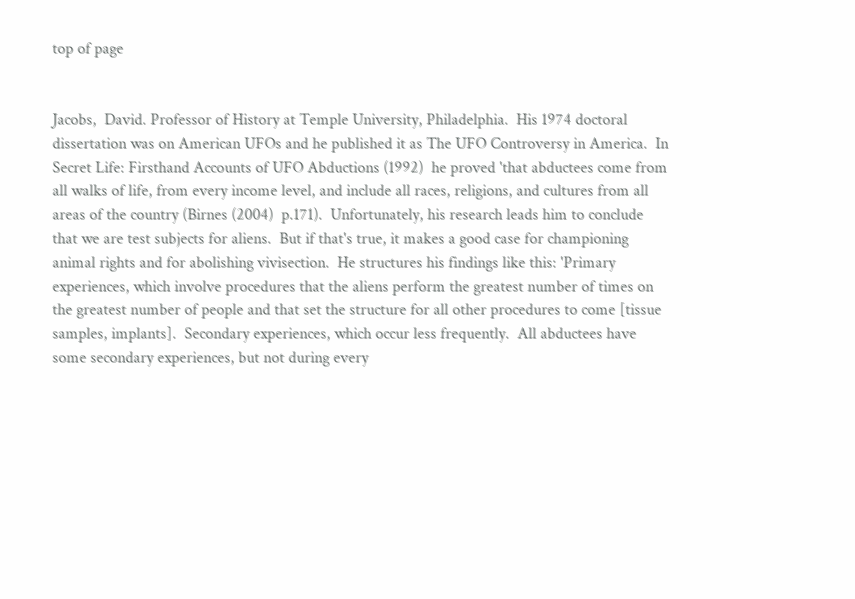top of page


Jacobs,  David. Professor of History at Temple University, Philadelphia.  His 1974 doctoral dissertation was on American UFOs and he published it as The UFO Controversy in America.  In Secret Life: Firsthand Accounts of UFO Abductions (1992)  he proved 'that abductees come from all walks of life, from every income level, and include all races, religions, and cultures from all areas of the country (Birnes (2004)  p.171).  Unfortunately, his research leads him to conclude that we are test subjects for aliens.  But if that's true, it makes a good case for championing animal rights and for abolishing vivisection.  He structures his findings like this: 'Primary experiences, which involve procedures that the aliens perform the greatest number of times on the greatest number of people and that set the structure for all other procedures to come [tissue samples, implants].  Secondary experiences, which occur less frequently.  All abductees have some secondary experiences, but not during every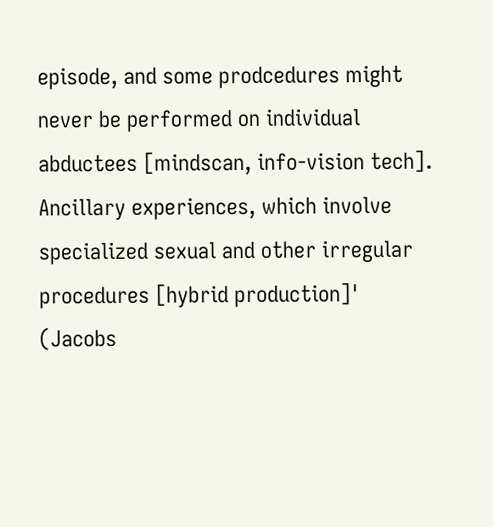episode, and some prodcedures might never be performed on individual abductees [mindscan, info-vision tech].  Ancillary experiences, which involve specialized sexual and other irregular procedures [hybrid production]'  (Jacobs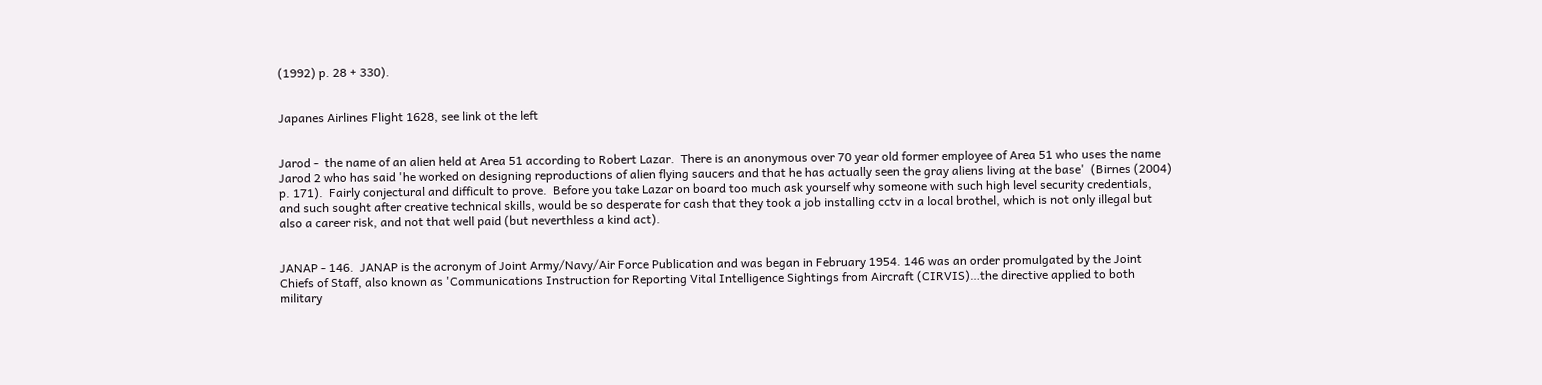(1992) p. 28 + 330).


Japanes Airlines Flight 1628, see link ot the left


Jarod -  the name of an alien held at Area 51 according to Robert Lazar.  There is an anonymous over 70 year old former employee of Area 51 who uses the name Jarod 2 who has said 'he worked on designing reproductions of alien flying saucers and that he has actually seen the gray aliens living at the base'  (Birnes (2004) p. 171).  Fairly conjectural and difficult to prove.  Before you take Lazar on board too much ask yourself why someone with such high level security credentials, and such sought after creative technical skills, would be so desperate for cash that they took a job installing cctv in a local brothel, which is not only illegal but also a career risk, and not that well paid (but neverthless a kind act).


JANAP - 146.  JANAP is the acronym of Joint Army/Navy/Air Force Publication and was began in February 1954. 146 was an order promulgated by the Joint Chiefs of Staff, also known as 'Communications Instruction for Reporting Vital Intelligence Sightings from Aircraft (CIRVIS)…the directive applied to both military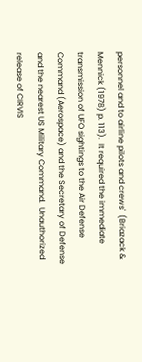personnel and to airline pilots and crews'  (Briazack & Mennick (1978) p. 113).  It required the immediate transmission of UFO sightings to the Air Defense Command (Aerospace) and the Secretary of Defense and the nearest US Military Command.  Unauthorized release of CIRVIS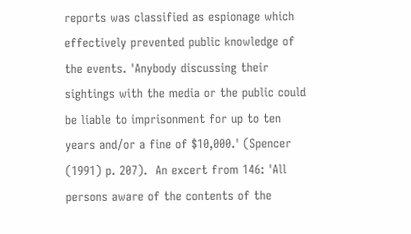reports was classified as espionage which effectively prevented public knowledge of the events. 'Anybody discussing their sightings with the media or the public could be liable to imprisonment for up to ten years and/or a fine of $10,000.' (Spencer (1991) p. 207).  An excert from 146: 'All persons aware of the contents of the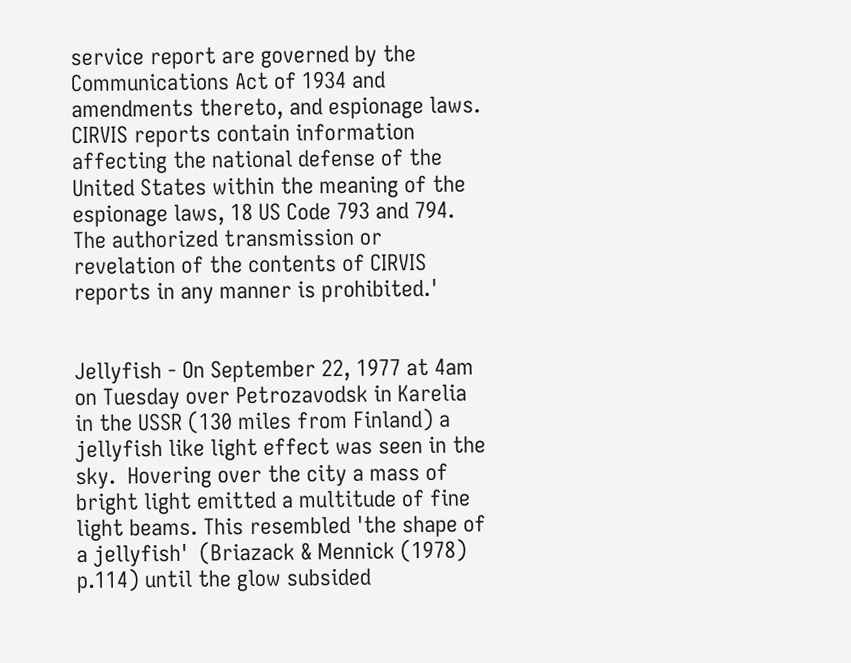service report are governed by the Communications Act of 1934 and amendments thereto, and espionage laws.  CIRVIS reports contain information affecting the national defense of the United States within the meaning of the espionage laws, 18 US Code 793 and 794.  The authorized transmission or revelation of the contents of CIRVIS reports in any manner is prohibited.'


Jellyfish - On September 22, 1977 at 4am on Tuesday over Petrozavodsk in Karelia in the USSR (130 miles from Finland) a jellyfish like light effect was seen in the sky.  Hovering over the city a mass of bright light emitted a multitude of fine light beams. This resembled 'the shape of a jellyfish'  (Briazack & Mennick (1978) p.114) until the glow subsided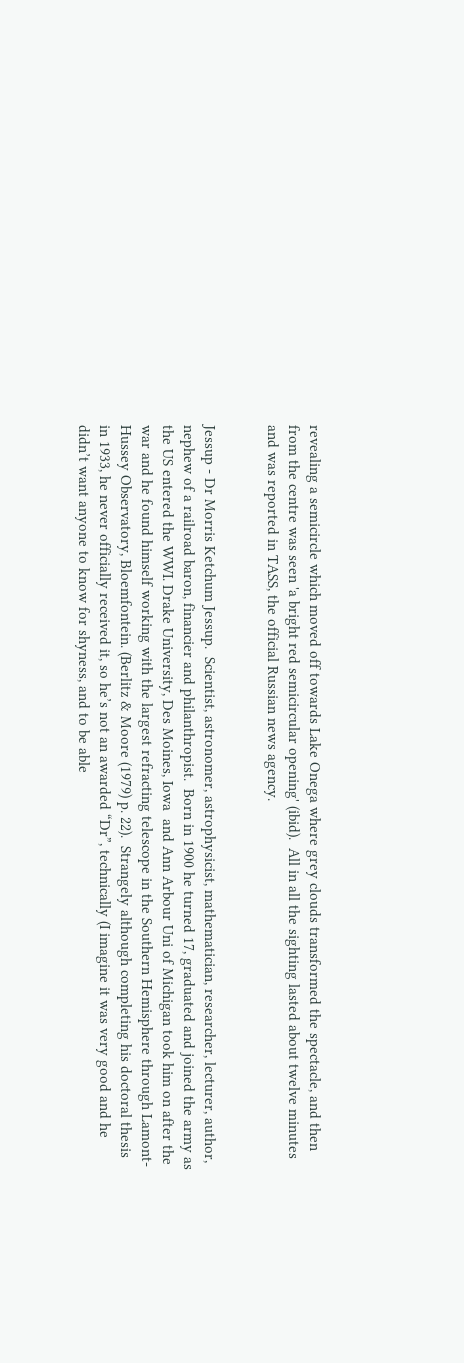revealing a semicircle which moved off towards Lake Onega where grey clouds transformed the spectacle, and then from the centre was seen 'a bright red semicircular opening' (ibid).  All in all the sighting lasted about twelve minutes and was reported in TASS, the official Russian news agency.


Jessup - Dr Morris Ketchum Jessup.  Scientist, astronomer, astrophysicist, mathematician, researcher, lecturer, author, nephew of a railroad baron, financier and philanthropist.  Born in 1900 he turned 17, graduated and joined the army as the US entered the WWI. Drake University, Des Moines, Iowa  and Ann Arbour Uni of Michigan took him on after the war and he found himself working with the largest refracting telescope in the Southern Hemisphere through Lamont-Hussey Observatory, Bloemfontein. (Berlitz & Moore (1979) p. 22).  Strangely although completing his doctoral thesis in 1933, he never officially received it, so he’s not an awarded “Dr”, technically (I imagine it was very good and he didn’t want anyone to know for shyness, and to be able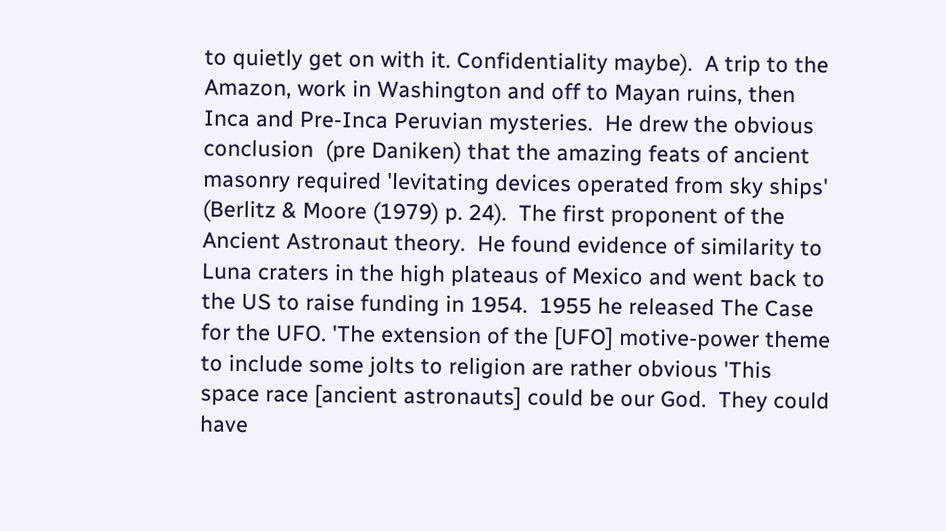to quietly get on with it. Confidentiality maybe).  A trip to the Amazon, work in Washington and off to Mayan ruins, then Inca and Pre-Inca Peruvian mysteries.  He drew the obvious conclusion  (pre Daniken) that the amazing feats of ancient masonry required 'levitating devices operated from sky ships'  (Berlitz & Moore (1979) p. 24).  The first proponent of the Ancient Astronaut theory.  He found evidence of similarity to Luna craters in the high plateaus of Mexico and went back to the US to raise funding in 1954.  1955 he released The Case for the UFO. 'The extension of the [UFO] motive-power theme to include some jolts to religion are rather obvious 'This space race [ancient astronauts] could be our God.  They could have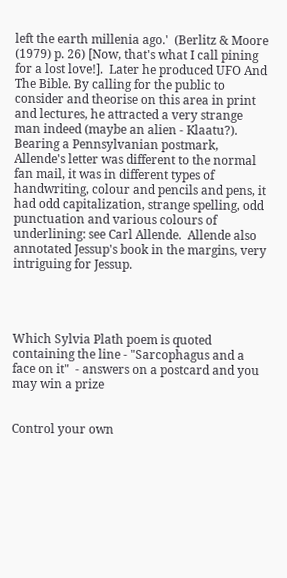left the earth millenia ago.'  (Berlitz & Moore (1979) p. 26) [Now, that's what I call pining for a lost love!].  Later he produced UFO And The Bible. By calling for the public to consider and theorise on this area in print and lectures, he attracted a very strange man indeed (maybe an alien - Klaatu?).  Bearing a Pennsylvanian postmark, Allende's letter was different to the normal fan mail, it was in different types of handwriting, colour and pencils and pens, it had odd capitalization, strange spelling, odd punctuation and various colours of underlining: see Carl Allende.  Allende also annotated Jessup's book in the margins, very intriguing for Jessup.




Which Sylvia Plath poem is quoted containing the line - "Sarcophagus and a face on it"  - answers on a postcard and you may win a prize


Control your own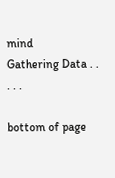mind                    Gathering Data . . . . .

bottom of page